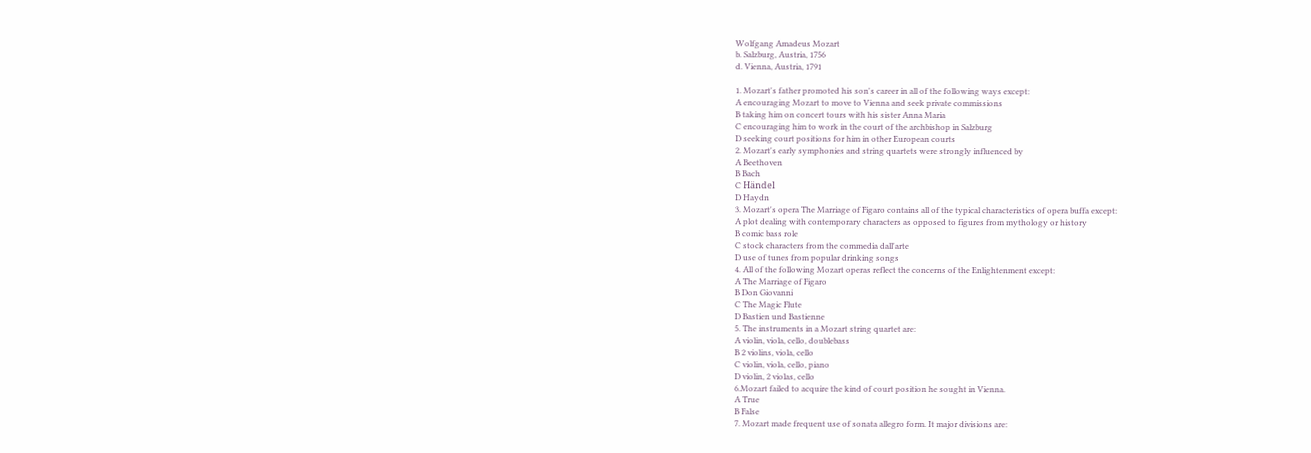Wolfgang Amadeus Mozart
b. Salzburg, Austria, 1756
d. Vienna, Austria, 1791

1. Mozart's father promoted his son's career in all of the following ways except:
A encouraging Mozart to move to Vienna and seek private commissions
B taking him on concert tours with his sister Anna Maria
C encouraging him to work in the court of the archbishop in Salzburg
D seeking court positions for him in other European courts
2. Mozart's early symphonies and string quartets were strongly influenced by
A Beethoven
B Bach
C Händel
D Haydn
3. Mozart's opera The Marriage of Figaro contains all of the typical characteristics of opera buffa except:
A plot dealing with contemporary characters as opposed to figures from mythology or history
B comic bass role
C stock characters from the commedia dall'arte
D use of tunes from popular drinking songs
4. All of the following Mozart operas reflect the concerns of the Enlightenment except:
A The Marriage of Figaro
B Don Giovanni
C The Magic Flute
D Bastien und Bastienne
5. The instruments in a Mozart string quartet are:
A violin, viola, cello, doublebass
B 2 violins, viola, cello
C violin, viola, cello, piano
D violin, 2 violas, cello
6.Mozart failed to acquire the kind of court position he sought in Vienna.
A True
B False
7. Mozart made frequent use of sonata allegro form. It major divisions are: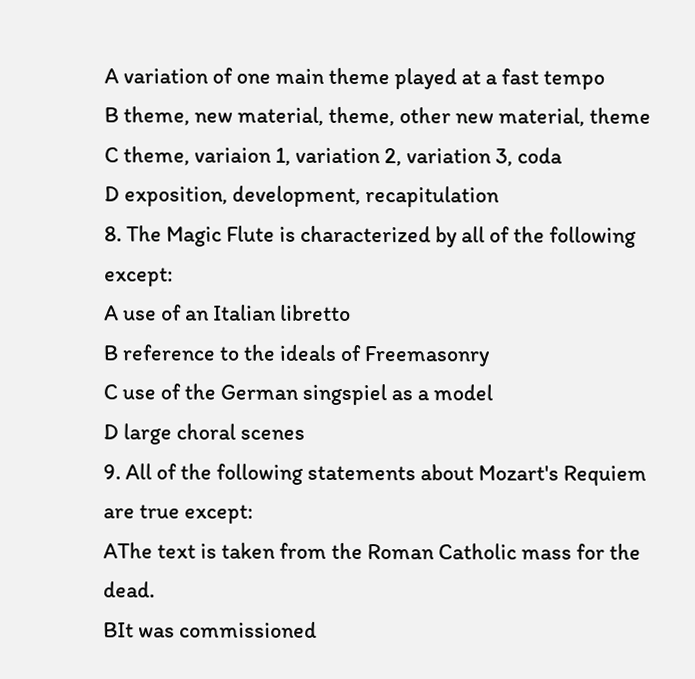A variation of one main theme played at a fast tempo
B theme, new material, theme, other new material, theme
C theme, variaion 1, variation 2, variation 3, coda
D exposition, development, recapitulation
8. The Magic Flute is characterized by all of the following except:
A use of an Italian libretto
B reference to the ideals of Freemasonry
C use of the German singspiel as a model
D large choral scenes
9. All of the following statements about Mozart's Requiem are true except:
AThe text is taken from the Roman Catholic mass for the dead.
BIt was commissioned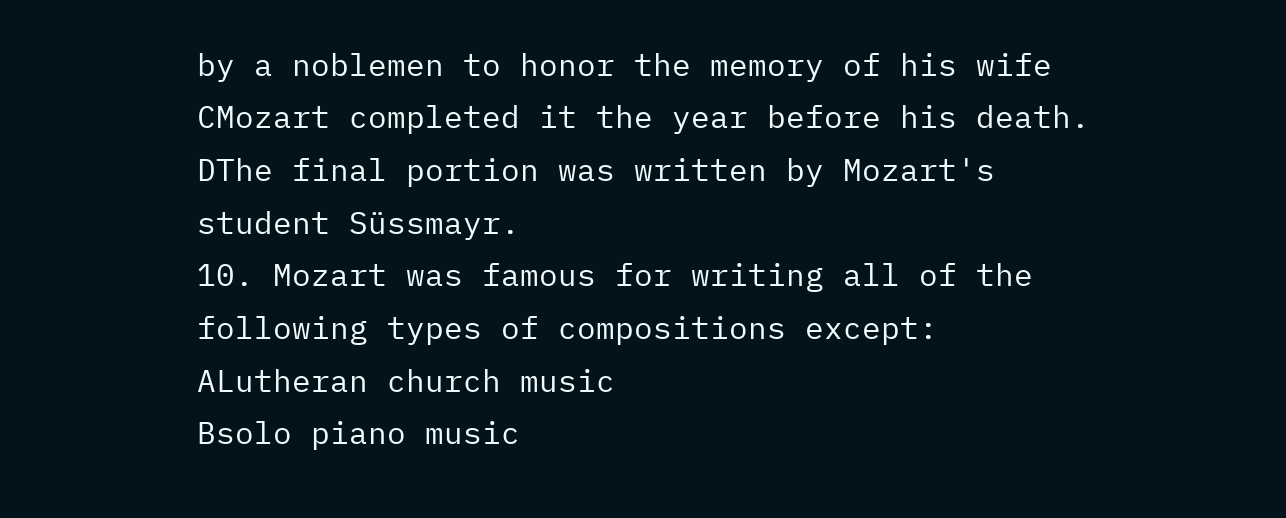by a noblemen to honor the memory of his wife
CMozart completed it the year before his death.
DThe final portion was written by Mozart's student Süssmayr.
10. Mozart was famous for writing all of the following types of compositions except:
ALutheran church music
Bsolo piano music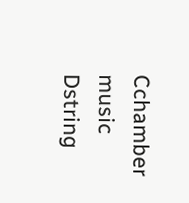Cchamber music
Dstring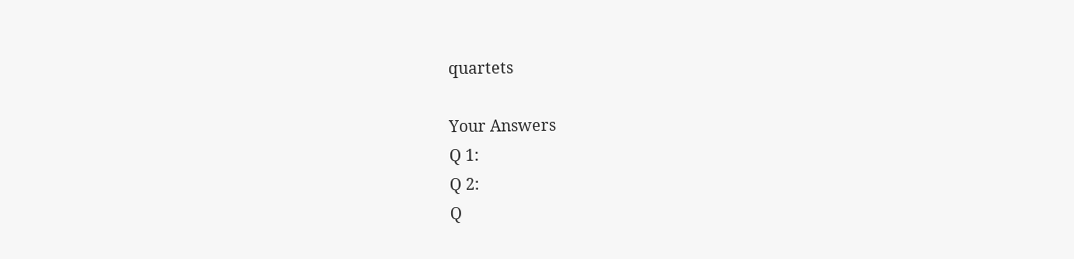quartets

Your Answers
Q 1:
Q 2:
Q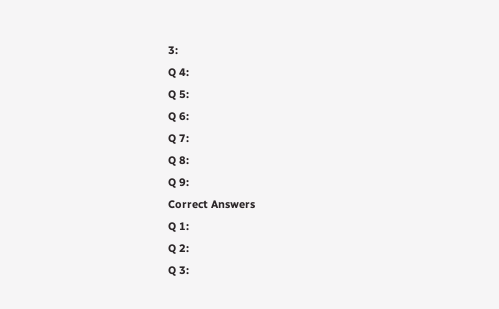3:
Q 4:
Q 5:
Q 6:
Q 7:
Q 8:
Q 9:
Correct Answers
Q 1:
Q 2:
Q 3: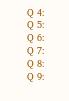Q 4:
Q 5:
Q 6:
Q 7:
Q 8:
Q 9: